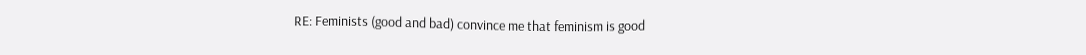RE: Feminists (good and bad) convince me that feminism is good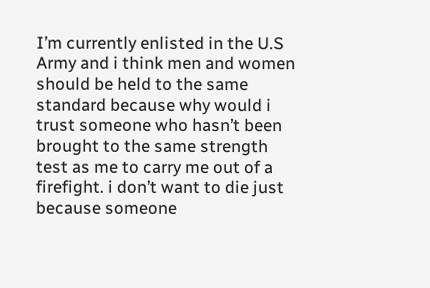I’m currently enlisted in the U.S Army and i think men and women should be held to the same standard because why would i trust someone who hasn’t been brought to the same strength test as me to carry me out of a firefight. i don’t want to die just because someone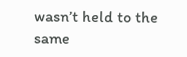wasn’t held to the same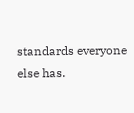standards everyone else has.